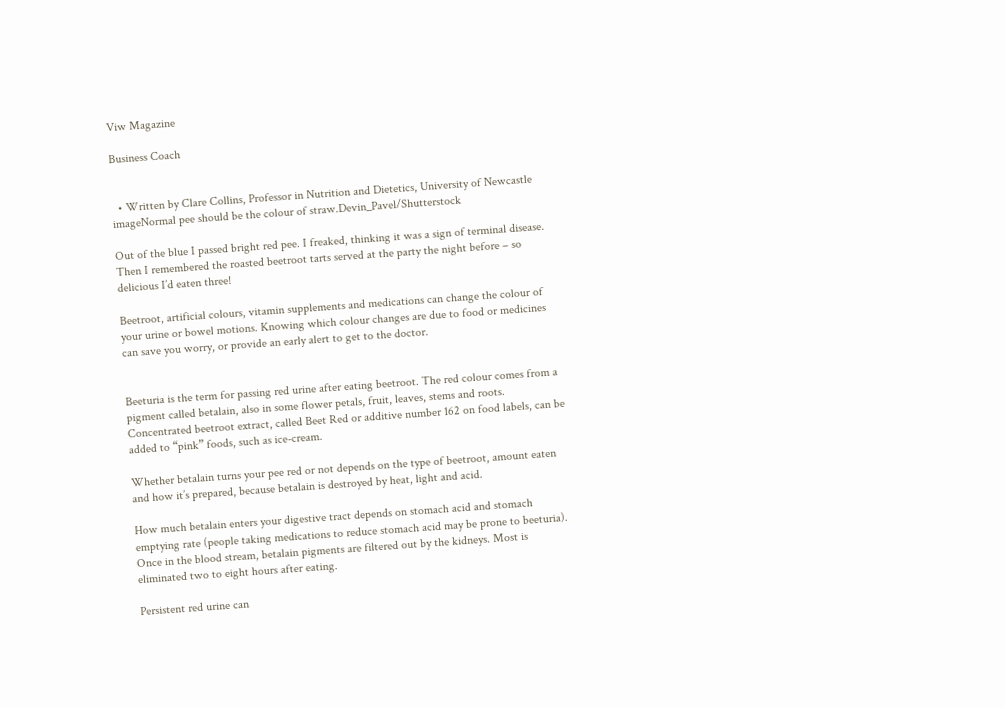Viw Magazine

Business Coach


  • Written by Clare Collins, Professor in Nutrition and Dietetics, University of Newcastle
imageNormal pee should be the colour of straw.Devin_Pavel/Shutterstock

Out of the blue I passed bright red pee. I freaked, thinking it was a sign of terminal disease. Then I remembered the roasted beetroot tarts served at the party the night before – so delicious I’d eaten three!

Beetroot, artificial colours, vitamin supplements and medications can change the colour of your urine or bowel motions. Knowing which colour changes are due to food or medicines can save you worry, or provide an early alert to get to the doctor.


Beeturia is the term for passing red urine after eating beetroot. The red colour comes from a pigment called betalain, also in some flower petals, fruit, leaves, stems and roots. Concentrated beetroot extract, called Beet Red or additive number 162 on food labels, can be added to “pink” foods, such as ice-cream.

Whether betalain turns your pee red or not depends on the type of beetroot, amount eaten and how it’s prepared, because betalain is destroyed by heat, light and acid.

How much betalain enters your digestive tract depends on stomach acid and stomach emptying rate (people taking medications to reduce stomach acid may be prone to beeturia). Once in the blood stream, betalain pigments are filtered out by the kidneys. Most is eliminated two to eight hours after eating.

Persistent red urine can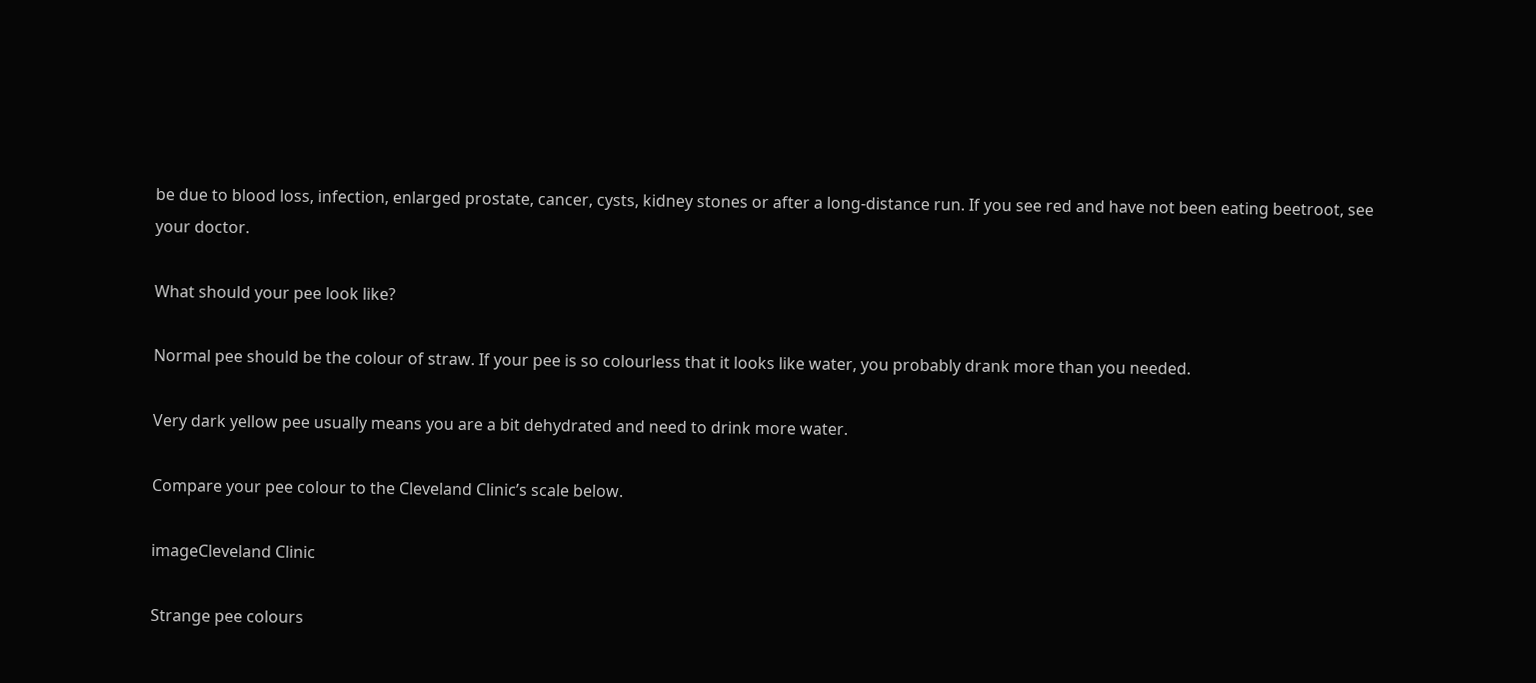be due to blood loss, infection, enlarged prostate, cancer, cysts, kidney stones or after a long-distance run. If you see red and have not been eating beetroot, see your doctor.

What should your pee look like?

Normal pee should be the colour of straw. If your pee is so colourless that it looks like water, you probably drank more than you needed.

Very dark yellow pee usually means you are a bit dehydrated and need to drink more water.

Compare your pee colour to the Cleveland Clinic’s scale below.

imageCleveland Clinic

Strange pee colours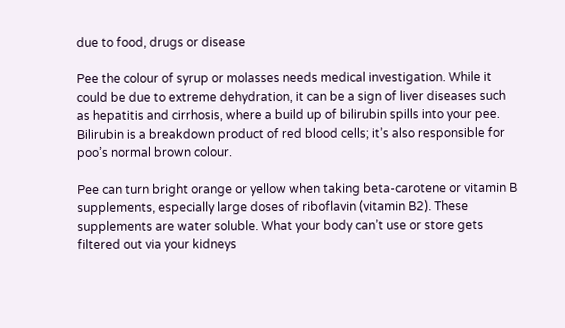due to food, drugs or disease

Pee the colour of syrup or molasses needs medical investigation. While it could be due to extreme dehydration, it can be a sign of liver diseases such as hepatitis and cirrhosis, where a build up of bilirubin spills into your pee. Bilirubin is a breakdown product of red blood cells; it’s also responsible for poo’s normal brown colour.

Pee can turn bright orange or yellow when taking beta-carotene or vitamin B supplements, especially large doses of riboflavin (vitamin B2). These supplements are water soluble. What your body can’t use or store gets filtered out via your kidneys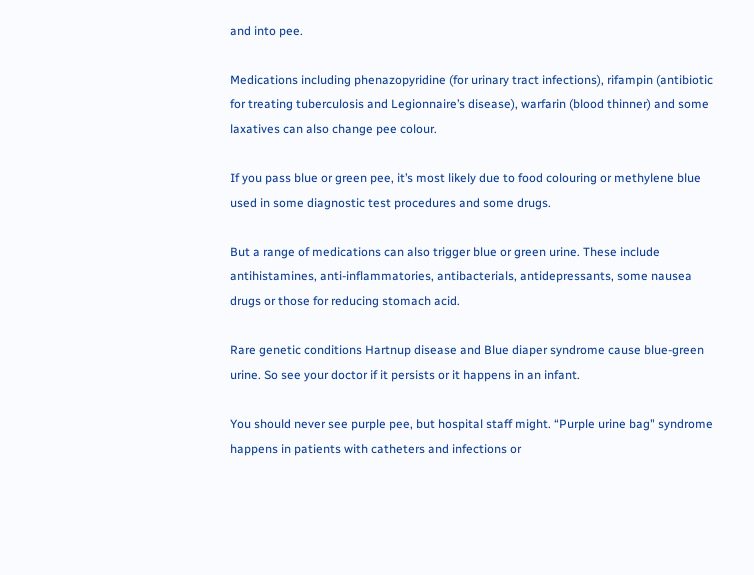and into pee.

Medications including phenazopyridine (for urinary tract infections), rifampin (antibiotic for treating tuberculosis and Legionnaire’s disease), warfarin (blood thinner) and some laxatives can also change pee colour.

If you pass blue or green pee, it’s most likely due to food colouring or methylene blue used in some diagnostic test procedures and some drugs.

But a range of medications can also trigger blue or green urine. These include antihistamines, anti-inflammatories, antibacterials, antidepressants, some nausea drugs or those for reducing stomach acid.

Rare genetic conditions Hartnup disease and Blue diaper syndrome cause blue-green urine. So see your doctor if it persists or it happens in an infant.

You should never see purple pee, but hospital staff might. “Purple urine bag" syndrome happens in patients with catheters and infections or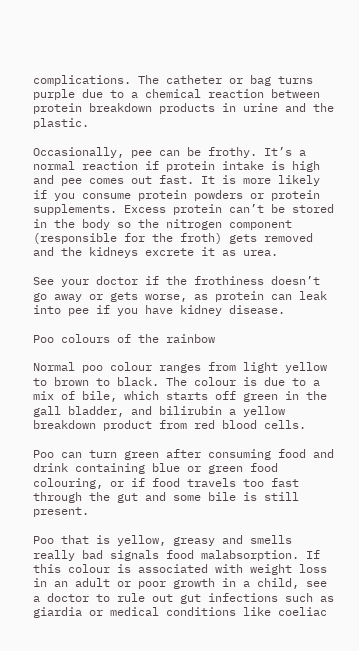complications. The catheter or bag turns purple due to a chemical reaction between protein breakdown products in urine and the plastic.

Occasionally, pee can be frothy. It’s a normal reaction if protein intake is high and pee comes out fast. It is more likely if you consume protein powders or protein supplements. Excess protein can’t be stored in the body so the nitrogen component (responsible for the froth) gets removed and the kidneys excrete it as urea.

See your doctor if the frothiness doesn’t go away or gets worse, as protein can leak into pee if you have kidney disease.

Poo colours of the rainbow

Normal poo colour ranges from light yellow to brown to black. The colour is due to a mix of bile, which starts off green in the gall bladder, and bilirubin a yellow breakdown product from red blood cells.

Poo can turn green after consuming food and drink containing blue or green food colouring, or if food travels too fast through the gut and some bile is still present.

Poo that is yellow, greasy and smells really bad signals food malabsorption. If this colour is associated with weight loss in an adult or poor growth in a child, see a doctor to rule out gut infections such as giardia or medical conditions like coeliac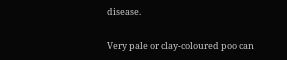disease.

Very pale or clay-coloured poo can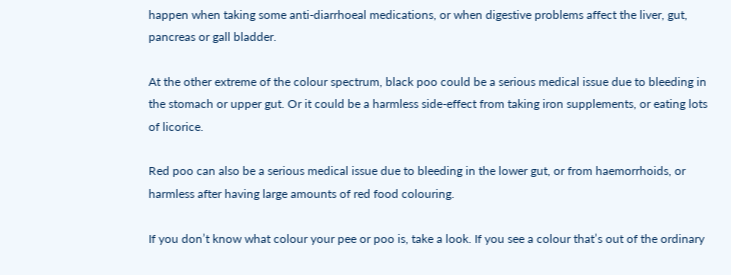happen when taking some anti-diarrhoeal medications, or when digestive problems affect the liver, gut, pancreas or gall bladder.

At the other extreme of the colour spectrum, black poo could be a serious medical issue due to bleeding in the stomach or upper gut. Or it could be a harmless side-effect from taking iron supplements, or eating lots of licorice.

Red poo can also be a serious medical issue due to bleeding in the lower gut, or from haemorrhoids, or harmless after having large amounts of red food colouring.

If you don’t know what colour your pee or poo is, take a look. If you see a colour that’s out of the ordinary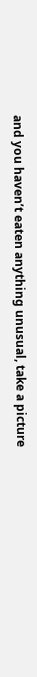and you haven’t eaten anything unusual, take a picture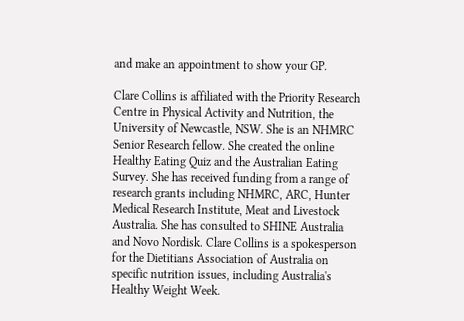and make an appointment to show your GP.

Clare Collins is affiliated with the Priority Research Centre in Physical Activity and Nutrition, the University of Newcastle, NSW. She is an NHMRC Senior Research fellow. She created the online Healthy Eating Quiz and the Australian Eating Survey. She has received funding from a range of research grants including NHMRC, ARC, Hunter Medical Research Institute, Meat and Livestock Australia. She has consulted to SHINE Australia and Novo Nordisk. Clare Collins is a spokesperson for the Dietitians Association of Australia on specific nutrition issues, including Australia's Healthy Weight Week.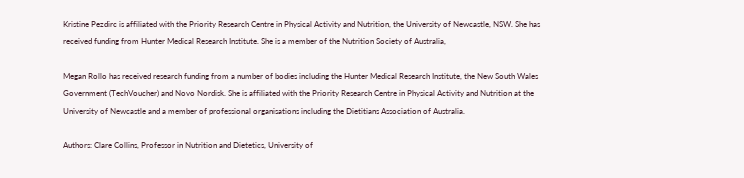Kristine Pezdirc is affiliated with the Priority Research Centre in Physical Activity and Nutrition, the University of Newcastle, NSW. She has received funding from Hunter Medical Research Institute. She is a member of the Nutrition Society of Australia,

Megan Rollo has received research funding from a number of bodies including the Hunter Medical Research Institute, the New South Wales Government (TechVoucher) and Novo Nordisk. She is affiliated with the Priority Research Centre in Physical Activity and Nutrition at the University of Newcastle and a member of professional organisations including the Dietitians Association of Australia.

Authors: Clare Collins, Professor in Nutrition and Dietetics, University of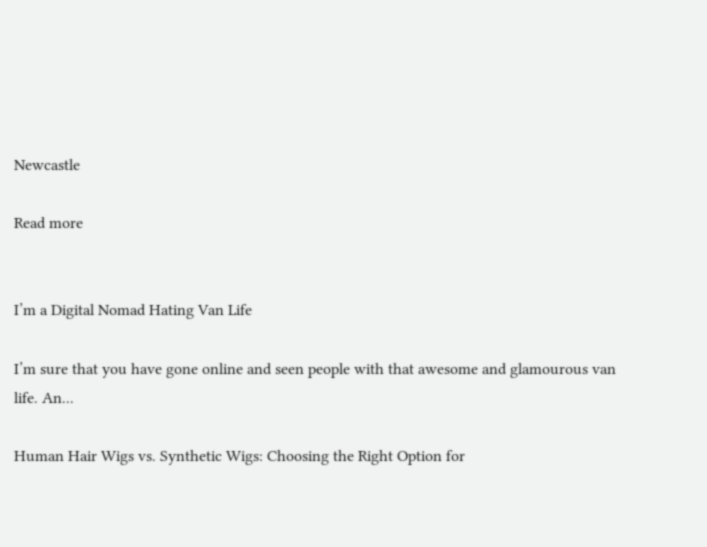Newcastle

Read more


I’m a Digital Nomad Hating Van Life

I’m sure that you have gone online and seen people with that awesome and glamourous van life. An...

Human Hair Wigs vs. Synthetic Wigs: Choosing the Right Option for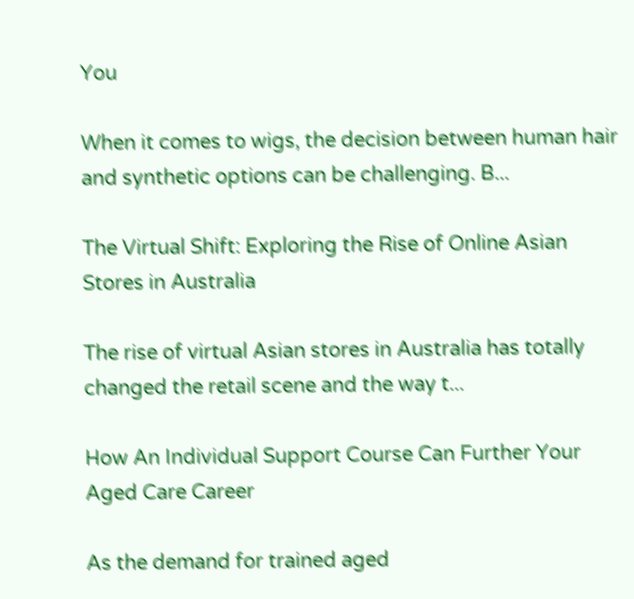You

When it comes to wigs, the decision between human hair and synthetic options can be challenging. B...

The Virtual Shift: Exploring the Rise of Online Asian Stores in Australia

The rise of virtual Asian stores in Australia has totally changed the retail scene and the way t...

How An Individual Support Course Can Further Your Aged Care Career

As the demand for trained aged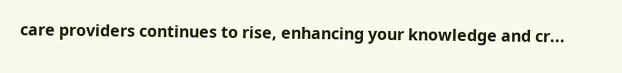care providers continues to rise, enhancing your knowledge and cr...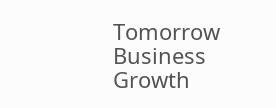Tomorrow Business Growth